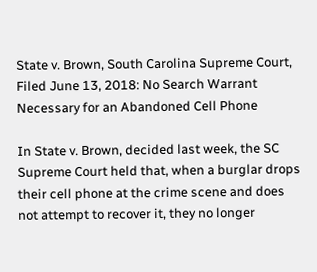State v. Brown, South Carolina Supreme Court, Filed June 13, 2018: No Search Warrant Necessary for an Abandoned Cell Phone

In State v. Brown, decided last week, the SC Supreme Court held that, when a burglar drops their cell phone at the crime scene and does not attempt to recover it, they no longer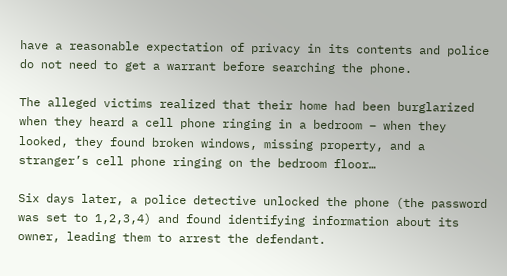have a reasonable expectation of privacy in its contents and police do not need to get a warrant before searching the phone.

The alleged victims realized that their home had been burglarized when they heard a cell phone ringing in a bedroom – when they looked, they found broken windows, missing property, and a stranger’s cell phone ringing on the bedroom floor…

Six days later, a police detective unlocked the phone (the password was set to 1,2,3,4) and found identifying information about its owner, leading them to arrest the defendant.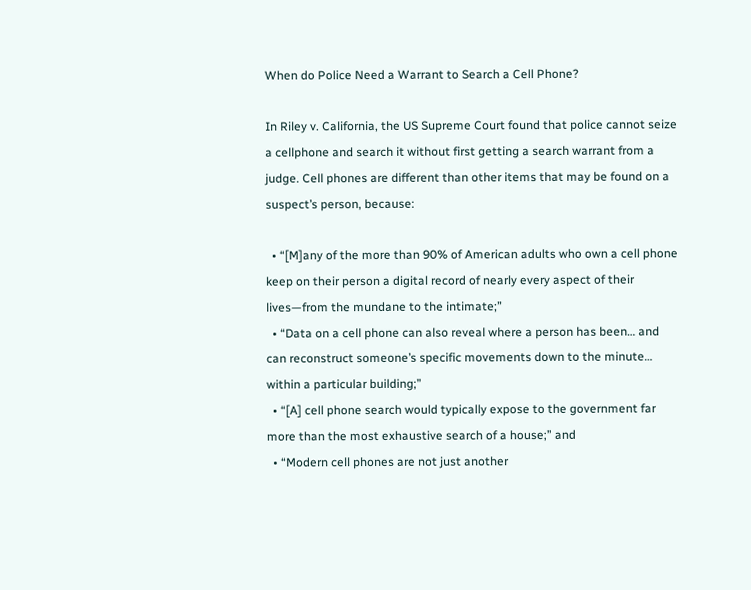When do Police Need a Warrant to Search a Cell Phone?

In Riley v. California, the US Supreme Court found that police cannot seize a cellphone and search it without first getting a search warrant from a judge. Cell phones are different than other items that may be found on a suspect’s person, because:

  • “[M]any of the more than 90% of American adults who own a cell phone keep on their person a digital record of nearly every aspect of their lives—from the mundane to the intimate;”
  • “Data on a cell phone can also reveal where a person has been… and can reconstruct someone’s specific movements down to the minute… within a particular building;”
  • “[A] cell phone search would typically expose to the government far more than the most exhaustive search of a house;” and
  • “Modern cell phones are not just another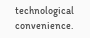technological convenience.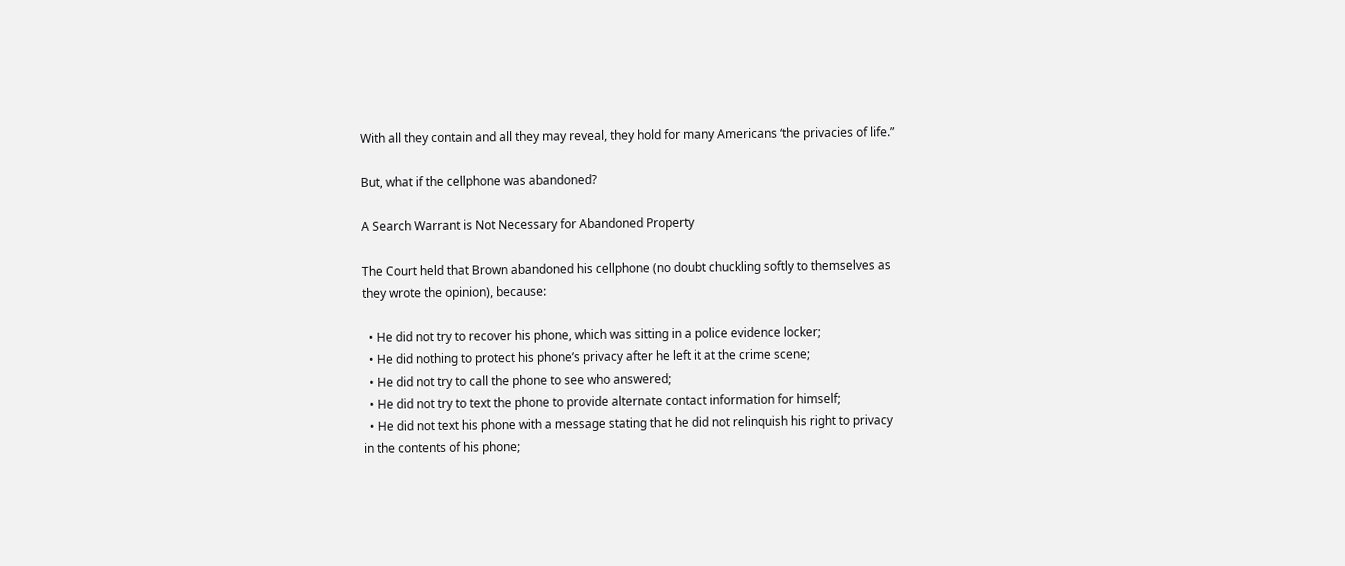With all they contain and all they may reveal, they hold for many Americans ‘the privacies of life.”

But, what if the cellphone was abandoned?

A Search Warrant is Not Necessary for Abandoned Property

The Court held that Brown abandoned his cellphone (no doubt chuckling softly to themselves as they wrote the opinion), because:

  • He did not try to recover his phone, which was sitting in a police evidence locker;
  • He did nothing to protect his phone’s privacy after he left it at the crime scene;
  • He did not try to call the phone to see who answered;
  • He did not try to text the phone to provide alternate contact information for himself;
  • He did not text his phone with a message stating that he did not relinquish his right to privacy in the contents of his phone;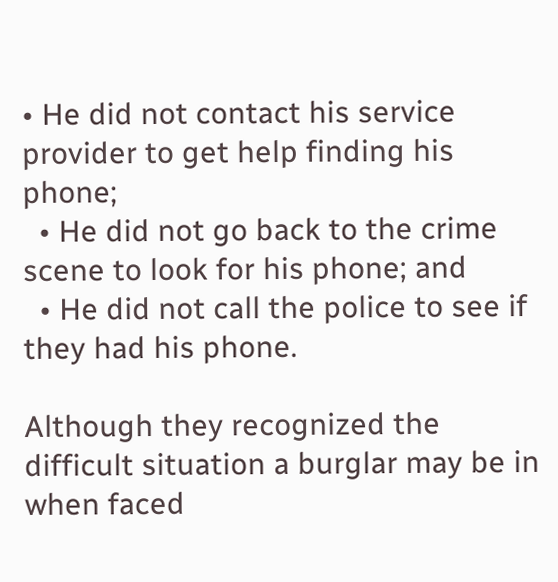• He did not contact his service provider to get help finding his phone;
  • He did not go back to the crime scene to look for his phone; and
  • He did not call the police to see if they had his phone.

Although they recognized the difficult situation a burglar may be in when faced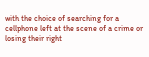with the choice of searching for a cellphone left at the scene of a crime or losing their right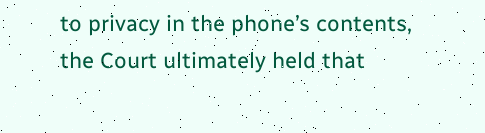to privacy in the phone’s contents, the Court ultimately held that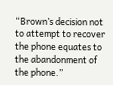“Brown’s decision not to attempt to recover the phone equates to the abandonment of the phone.”